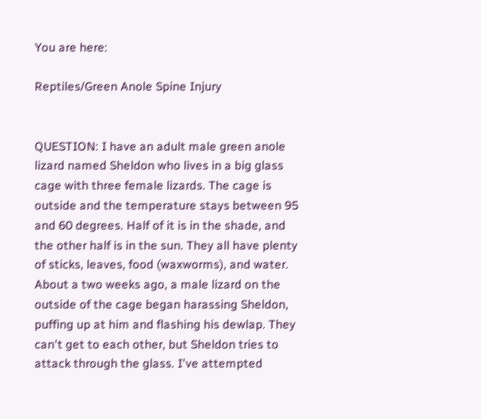You are here:

Reptiles/Green Anole Spine Injury


QUESTION: I have an adult male green anole lizard named Sheldon who lives in a big glass cage with three female lizards. The cage is outside and the temperature stays between 95 and 60 degrees. Half of it is in the shade, and the other half is in the sun. They all have plenty of sticks, leaves, food (waxworms), and water. About a two weeks ago, a male lizard on the outside of the cage began harassing Sheldon, puffing up at him and flashing his dewlap. They can't get to each other, but Sheldon tries to attack through the glass. I've attempted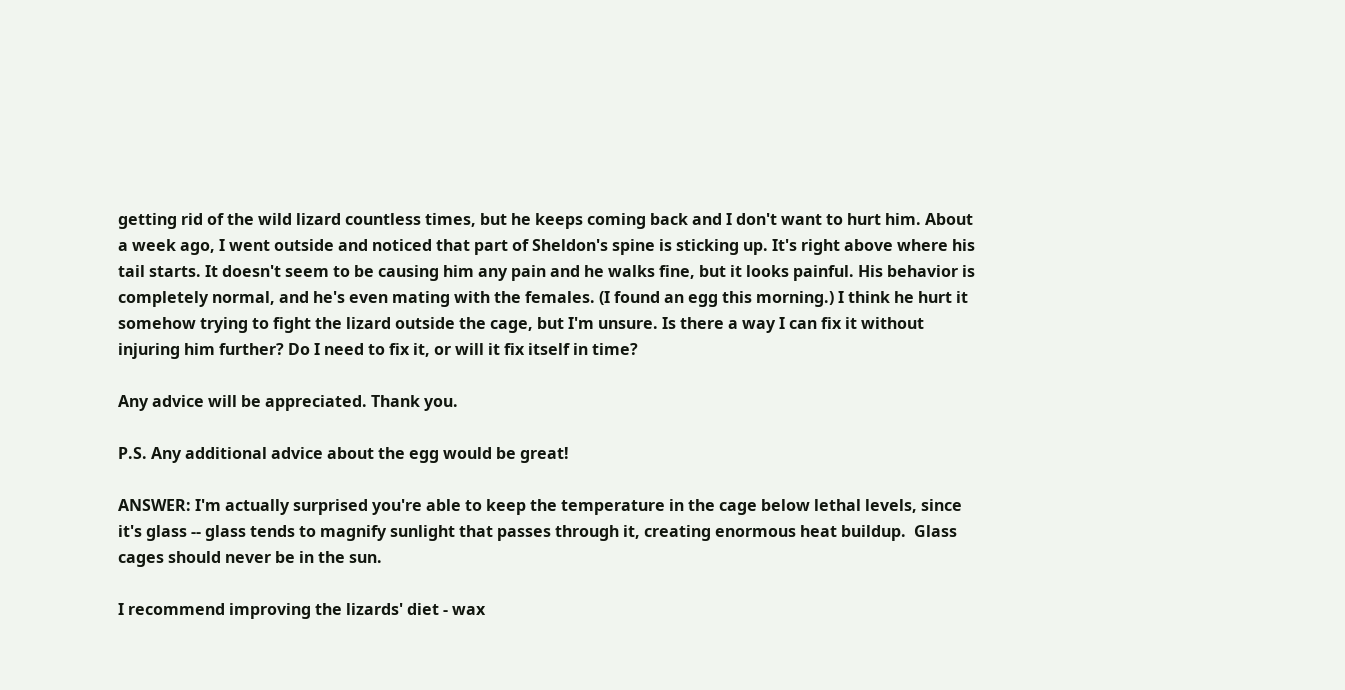getting rid of the wild lizard countless times, but he keeps coming back and I don't want to hurt him. About a week ago, I went outside and noticed that part of Sheldon's spine is sticking up. It's right above where his tail starts. It doesn't seem to be causing him any pain and he walks fine, but it looks painful. His behavior is completely normal, and he's even mating with the females. (I found an egg this morning.) I think he hurt it somehow trying to fight the lizard outside the cage, but I'm unsure. Is there a way I can fix it without injuring him further? Do I need to fix it, or will it fix itself in time?

Any advice will be appreciated. Thank you.

P.S. Any additional advice about the egg would be great!

ANSWER: I'm actually surprised you're able to keep the temperature in the cage below lethal levels, since it's glass -- glass tends to magnify sunlight that passes through it, creating enormous heat buildup.  Glass cages should never be in the sun.

I recommend improving the lizards' diet - wax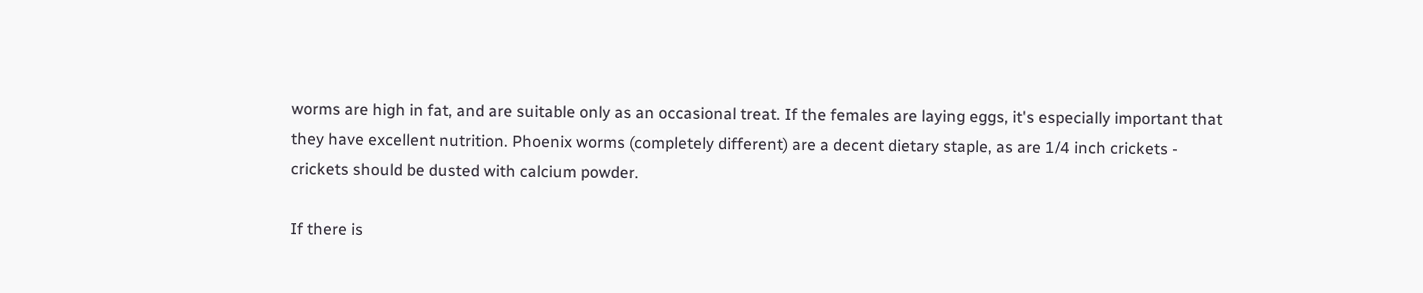worms are high in fat, and are suitable only as an occasional treat. If the females are laying eggs, it's especially important that they have excellent nutrition. Phoenix worms (completely different) are a decent dietary staple, as are 1/4 inch crickets - crickets should be dusted with calcium powder.

If there is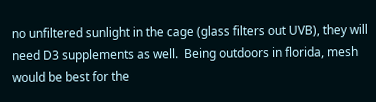no unfiltered sunlight in the cage (glass filters out UVB), they will need D3 supplements as well.  Being outdoors in florida, mesh would be best for the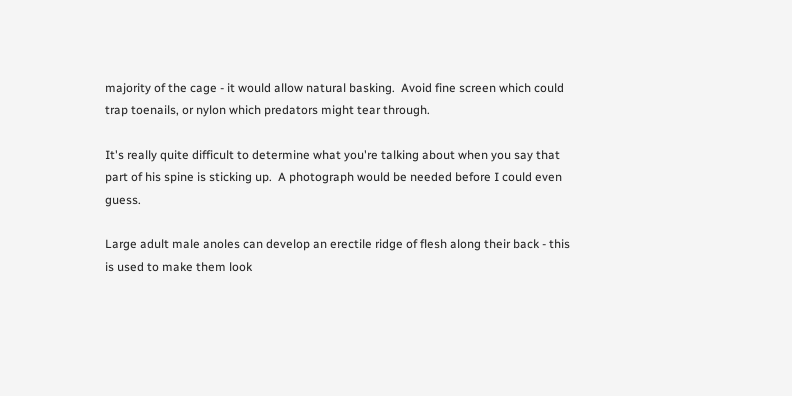majority of the cage - it would allow natural basking.  Avoid fine screen which could trap toenails, or nylon which predators might tear through.

It's really quite difficult to determine what you're talking about when you say that part of his spine is sticking up.  A photograph would be needed before I could even guess.

Large adult male anoles can develop an erectile ridge of flesh along their back - this is used to make them look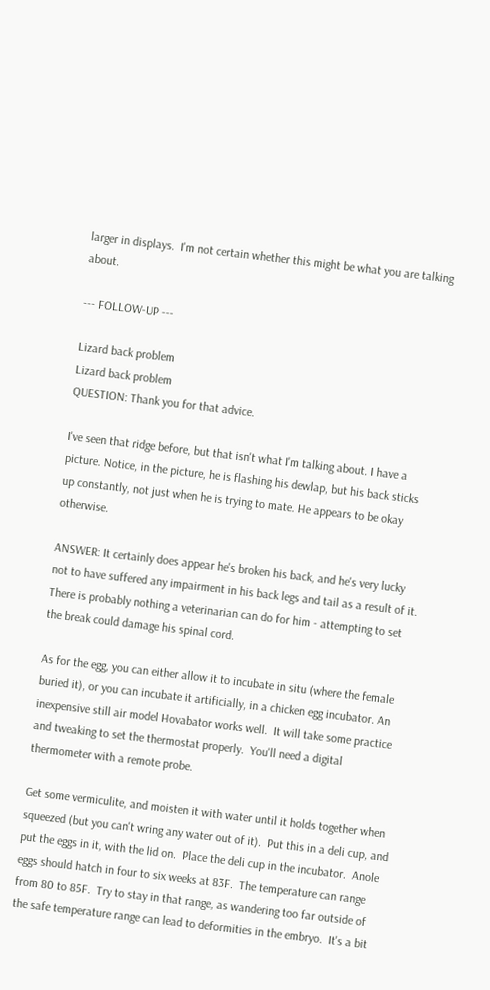larger in displays.  I'm not certain whether this might be what you are talking about.

--- FOLLOW-UP ---

Lizard back problem
Lizard back problem
QUESTION: Thank you for that advice.

I've seen that ridge before, but that isn't what I'm talking about. I have a picture. Notice, in the picture, he is flashing his dewlap, but his back sticks up constantly, not just when he is trying to mate. He appears to be okay otherwise.

ANSWER: It certainly does appear he's broken his back, and he's very lucky not to have suffered any impairment in his back legs and tail as a result of it.  There is probably nothing a veterinarian can do for him - attempting to set the break could damage his spinal cord.

As for the egg, you can either allow it to incubate in situ (where the female buried it), or you can incubate it artificially, in a chicken egg incubator. An inexpensive still air model Hovabator works well.  It will take some practice and tweaking to set the thermostat properly.  You'll need a digital thermometer with a remote probe.

Get some vermiculite, and moisten it with water until it holds together when squeezed (but you can't wring any water out of it).  Put this in a deli cup, and put the eggs in it, with the lid on.  Place the deli cup in the incubator.  Anole eggs should hatch in four to six weeks at 83F.  The temperature can range from 80 to 85F.  Try to stay in that range, as wandering too far outside of the safe temperature range can lead to deformities in the embryo.  It's a bit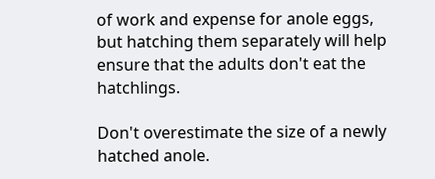of work and expense for anole eggs, but hatching them separately will help ensure that the adults don't eat the hatchlings.

Don't overestimate the size of a newly hatched anole.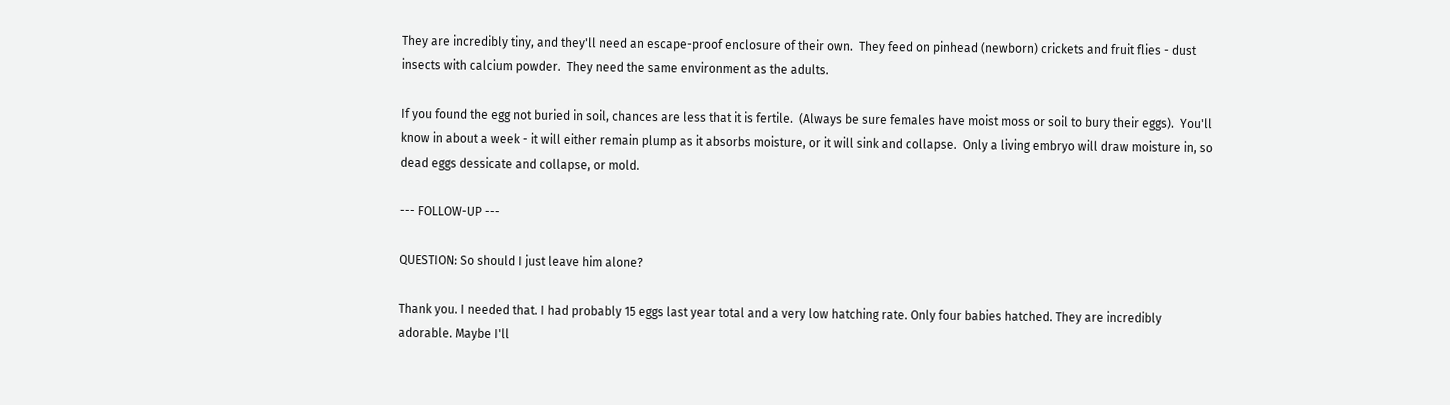They are incredibly tiny, and they'll need an escape-proof enclosure of their own.  They feed on pinhead (newborn) crickets and fruit flies - dust insects with calcium powder.  They need the same environment as the adults.

If you found the egg not buried in soil, chances are less that it is fertile.  (Always be sure females have moist moss or soil to bury their eggs).  You'll know in about a week - it will either remain plump as it absorbs moisture, or it will sink and collapse.  Only a living embryo will draw moisture in, so dead eggs dessicate and collapse, or mold.

--- FOLLOW-UP ---

QUESTION: So should I just leave him alone?

Thank you. I needed that. I had probably 15 eggs last year total and a very low hatching rate. Only four babies hatched. They are incredibly adorable. Maybe I'll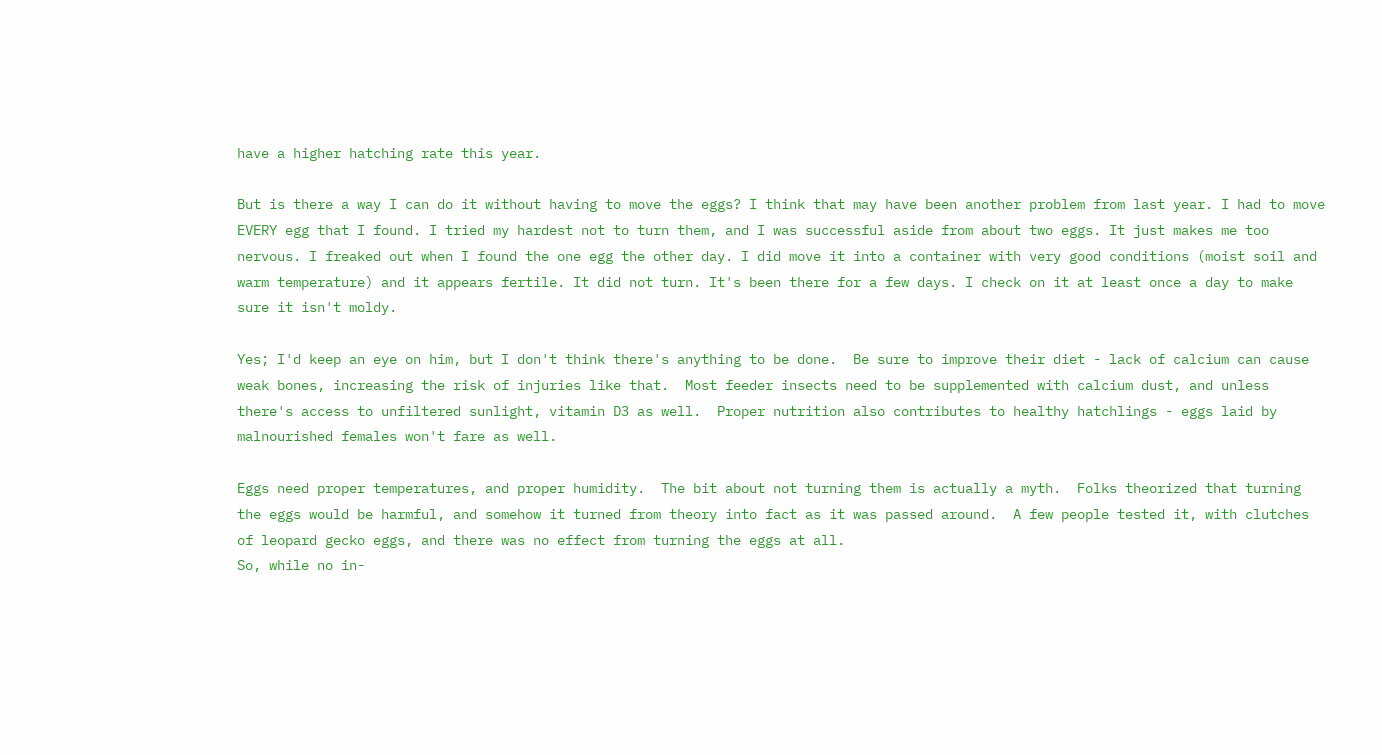have a higher hatching rate this year.

But is there a way I can do it without having to move the eggs? I think that may have been another problem from last year. I had to move EVERY egg that I found. I tried my hardest not to turn them, and I was successful aside from about two eggs. It just makes me too nervous. I freaked out when I found the one egg the other day. I did move it into a container with very good conditions (moist soil and warm temperature) and it appears fertile. It did not turn. It's been there for a few days. I check on it at least once a day to make sure it isn't moldy.

Yes; I'd keep an eye on him, but I don't think there's anything to be done.  Be sure to improve their diet - lack of calcium can cause weak bones, increasing the risk of injuries like that.  Most feeder insects need to be supplemented with calcium dust, and unless there's access to unfiltered sunlight, vitamin D3 as well.  Proper nutrition also contributes to healthy hatchlings - eggs laid by malnourished females won't fare as well.

Eggs need proper temperatures, and proper humidity.  The bit about not turning them is actually a myth.  Folks theorized that turning the eggs would be harmful, and somehow it turned from theory into fact as it was passed around.  A few people tested it, with clutches of leopard gecko eggs, and there was no effect from turning the eggs at all.
So, while no in-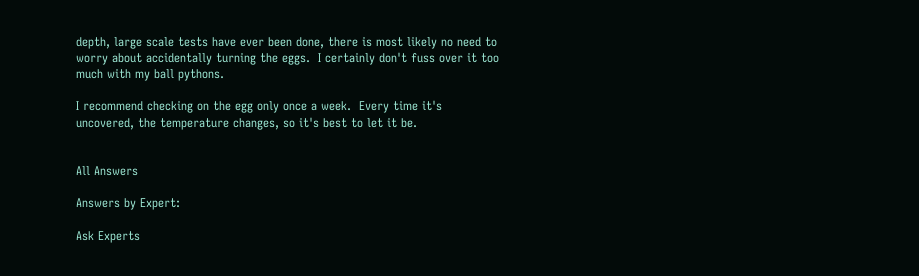depth, large scale tests have ever been done, there is most likely no need to worry about accidentally turning the eggs.  I certainly don't fuss over it too much with my ball pythons.

I recommend checking on the egg only once a week.  Every time it's uncovered, the temperature changes, so it's best to let it be.


All Answers

Answers by Expert:

Ask Experts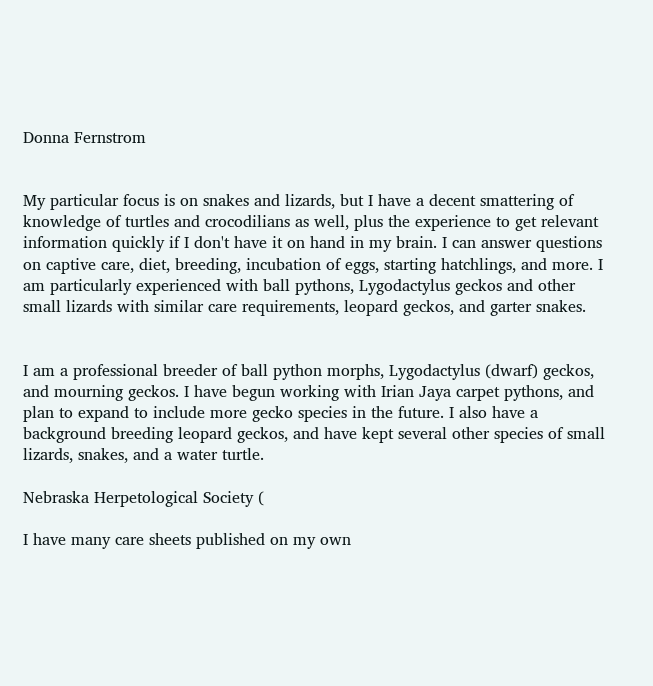Donna Fernstrom


My particular focus is on snakes and lizards, but I have a decent smattering of knowledge of turtles and crocodilians as well, plus the experience to get relevant information quickly if I don't have it on hand in my brain. I can answer questions on captive care, diet, breeding, incubation of eggs, starting hatchlings, and more. I am particularly experienced with ball pythons, Lygodactylus geckos and other small lizards with similar care requirements, leopard geckos, and garter snakes.


I am a professional breeder of ball python morphs, Lygodactylus (dwarf) geckos, and mourning geckos. I have begun working with Irian Jaya carpet pythons, and plan to expand to include more gecko species in the future. I also have a background breeding leopard geckos, and have kept several other species of small lizards, snakes, and a water turtle.

Nebraska Herpetological Society (

I have many care sheets published on my own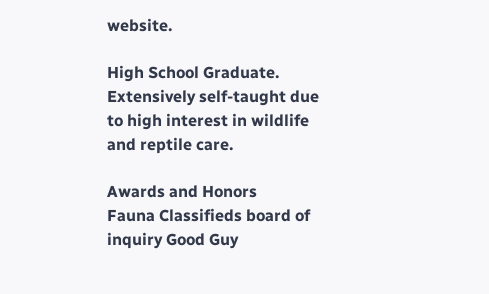website.

High School Graduate. Extensively self-taught due to high interest in wildlife and reptile care.

Awards and Honors
Fauna Classifieds board of inquiry Good Guy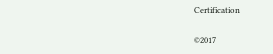Certification

©2017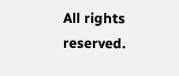All rights reserved.